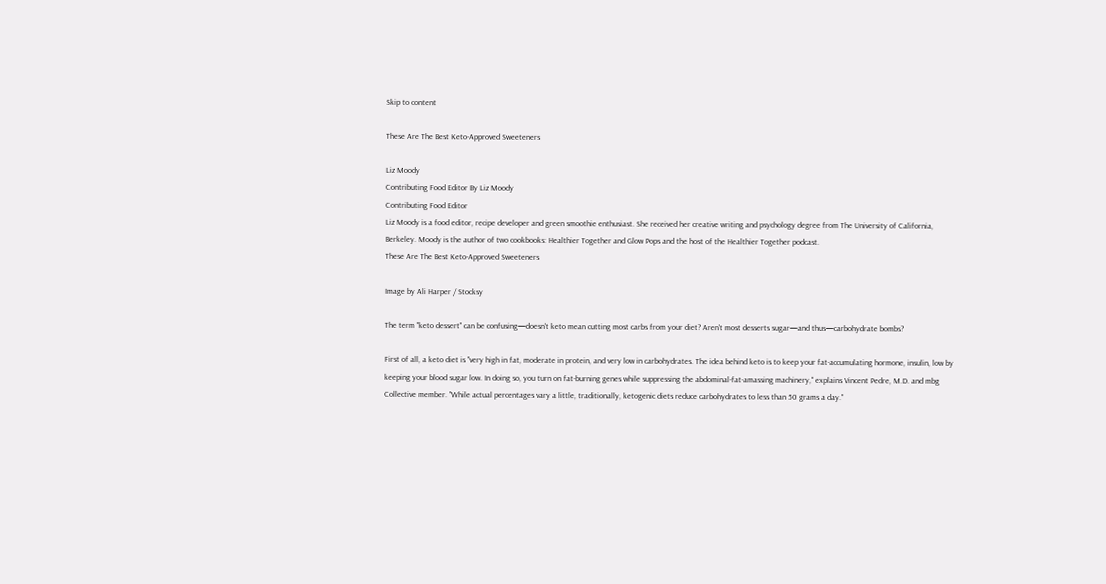Skip to content

These Are The Best Keto-Approved Sweeteners

Liz Moody
Contributing Food Editor By Liz Moody
Contributing Food Editor
Liz Moody is a food editor, recipe developer and green smoothie enthusiast. She received her creative writing and psychology degree from The University of California, Berkeley. Moody is the author of two cookbooks: Healthier Together and Glow Pops and the host of the Healthier Together podcast.
These Are The Best Keto-Approved Sweeteners

Image by Ali Harper / Stocksy

The term "keto dessert" can be confusing—doesn't keto mean cutting most carbs from your diet? Aren't most desserts sugar—and thus—carbohydrate bombs?

First of all, a keto diet is "very high in fat, moderate in protein, and very low in carbohydrates. The idea behind keto is to keep your fat-accumulating hormone, insulin, low by keeping your blood sugar low. In doing so, you turn on fat-burning genes while suppressing the abdominal-fat-amassing machinery," explains Vincent Pedre, M.D. and mbg Collective member. "While actual percentages vary a little, traditionally, ketogenic diets reduce carbohydrates to less than 50 grams a day."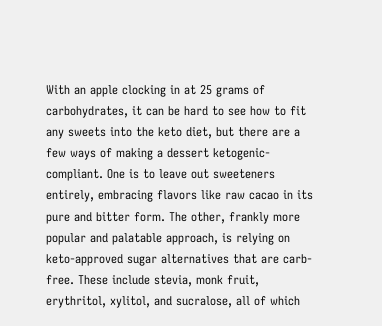With an apple clocking in at 25 grams of carbohydrates, it can be hard to see how to fit any sweets into the keto diet, but there are a few ways of making a dessert ketogenic-compliant. One is to leave out sweeteners entirely, embracing flavors like raw cacao in its pure and bitter form. The other, frankly more popular and palatable approach, is relying on keto-approved sugar alternatives that are carb-free. These include stevia, monk fruit, erythritol, xylitol, and sucralose, all of which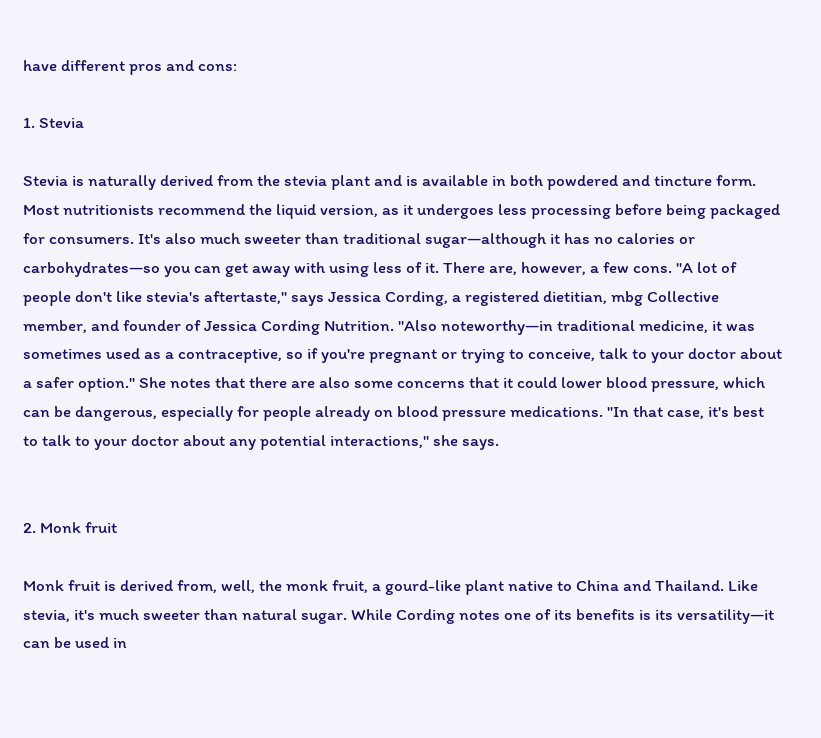have different pros and cons:

1. Stevia

Stevia is naturally derived from the stevia plant and is available in both powdered and tincture form. Most nutritionists recommend the liquid version, as it undergoes less processing before being packaged for consumers. It's also much sweeter than traditional sugar—although it has no calories or carbohydrates—so you can get away with using less of it. There are, however, a few cons. "A lot of people don't like stevia's aftertaste," says Jessica Cording, a registered dietitian, mbg Collective member, and founder of Jessica Cording Nutrition. "Also noteworthy—in traditional medicine, it was sometimes used as a contraceptive, so if you're pregnant or trying to conceive, talk to your doctor about a safer option." She notes that there are also some concerns that it could lower blood pressure, which can be dangerous, especially for people already on blood pressure medications. "In that case, it's best to talk to your doctor about any potential interactions," she says.


2. Monk fruit

Monk fruit is derived from, well, the monk fruit, a gourd-like plant native to China and Thailand. Like stevia, it's much sweeter than natural sugar. While Cording notes one of its benefits is its versatility—it can be used in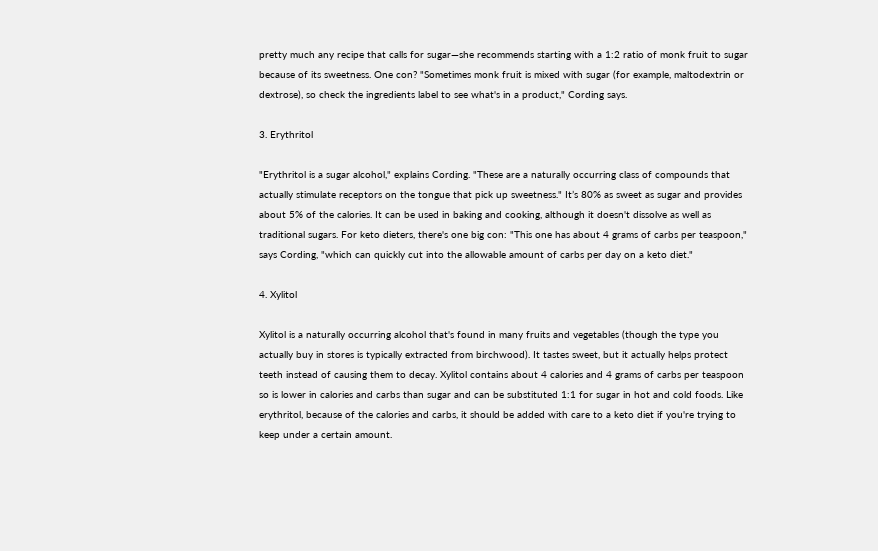pretty much any recipe that calls for sugar—she recommends starting with a 1:2 ratio of monk fruit to sugar because of its sweetness. One con? "Sometimes monk fruit is mixed with sugar (for example, maltodextrin or dextrose), so check the ingredients label to see what's in a product," Cording says.

3. Erythritol

"Erythritol is a sugar alcohol," explains Cording. "These are a naturally occurring class of compounds that actually stimulate receptors on the tongue that pick up sweetness." It’s 80% as sweet as sugar and provides about 5% of the calories. It can be used in baking and cooking, although it doesn't dissolve as well as traditional sugars. For keto dieters, there's one big con: "This one has about 4 grams of carbs per teaspoon," says Cording, "which can quickly cut into the allowable amount of carbs per day on a keto diet."

4. Xylitol

Xylitol is a naturally occurring alcohol that's found in many fruits and vegetables (though the type you actually buy in stores is typically extracted from birchwood). It tastes sweet, but it actually helps protect teeth instead of causing them to decay. Xylitol contains about 4 calories and 4 grams of carbs per teaspoon so is lower in calories and carbs than sugar and can be substituted 1:1 for sugar in hot and cold foods. Like erythritol, because of the calories and carbs, it should be added with care to a keto diet if you're trying to keep under a certain amount.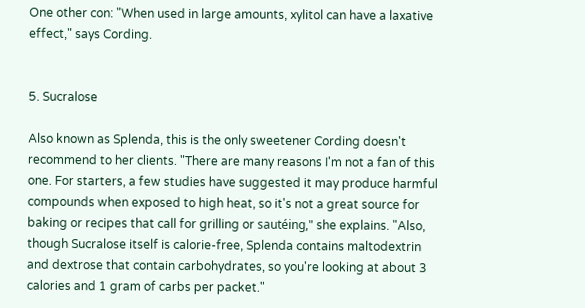One other con: "When used in large amounts, xylitol can have a laxative effect," says Cording.


5. Sucralose

Also known as Splenda, this is the only sweetener Cording doesn't recommend to her clients. "There are many reasons I'm not a fan of this one. For starters, a few studies have suggested it may produce harmful compounds when exposed to high heat, so it's not a great source for baking or recipes that call for grilling or sautéing," she explains. "Also, though Sucralose itself is calorie-free, Splenda contains maltodextrin and dextrose that contain carbohydrates, so you're looking at about 3 calories and 1 gram of carbs per packet."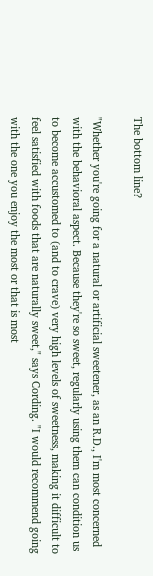The bottom line?

"Whether you're going for a natural or artificial sweetener, as an R.D., I'm most concerned with the behavioral aspect. Because they're so sweet, regularly using them can condition us to become accustomed to (and to crave) very high levels of sweetness, making it difficult to feel satisfied with foods that are naturally sweet," says Cording. "I would recommend going with the one you enjoy the most or that is most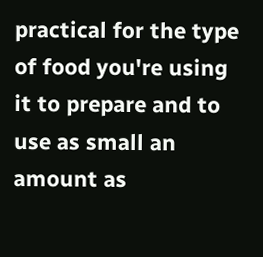practical for the type of food you're using it to prepare and to use as small an amount as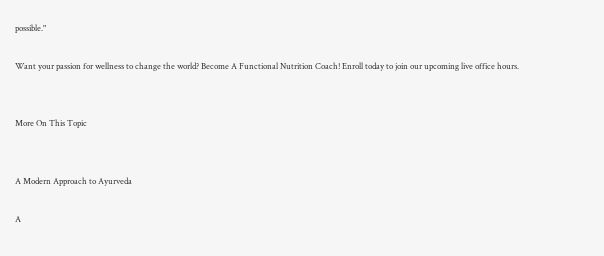possible."

Want your passion for wellness to change the world? Become A Functional Nutrition Coach! Enroll today to join our upcoming live office hours.


More On This Topic


A Modern Approach to Ayurveda

A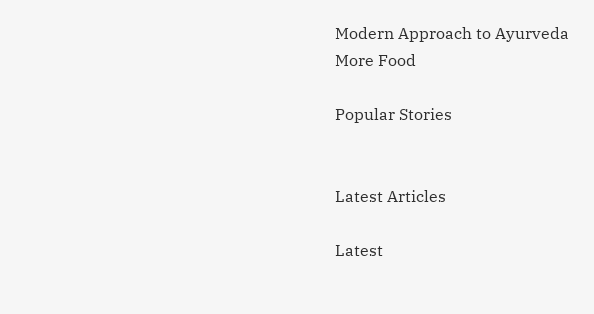Modern Approach to Ayurveda
More Food

Popular Stories


Latest Articles

Latest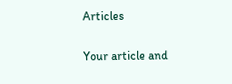Articles

Your article and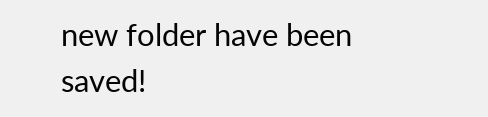new folder have been saved!